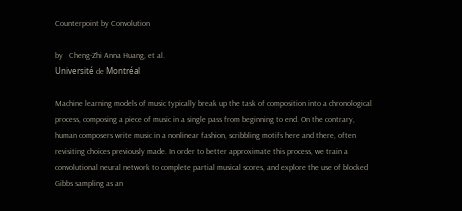Counterpoint by Convolution

by   Cheng-Zhi Anna Huang, et al.
Université de Montréal

Machine learning models of music typically break up the task of composition into a chronological process, composing a piece of music in a single pass from beginning to end. On the contrary, human composers write music in a nonlinear fashion, scribbling motifs here and there, often revisiting choices previously made. In order to better approximate this process, we train a convolutional neural network to complete partial musical scores, and explore the use of blocked Gibbs sampling as an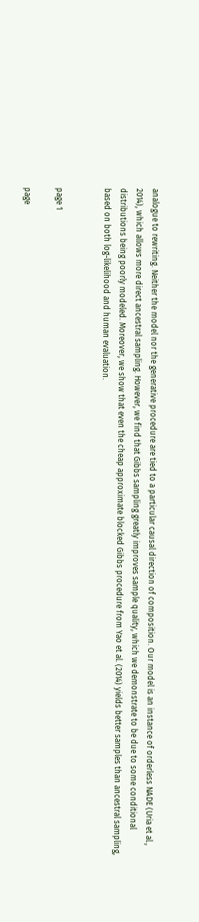analogue to rewriting. Neither the model nor the generative procedure are tied to a particular causal direction of composition. Our model is an instance of orderless NADE (Uria et al., 2014), which allows more direct ancestral sampling. However, we find that Gibbs sampling greatly improves sample quality, which we demonstrate to be due to some conditional distributions being poorly modeled. Moreover, we show that even the cheap approximate blocked Gibbs procedure from Yao et al. (2014) yields better samples than ancestral sampling, based on both log-likelihood and human evaluation.


page 1

page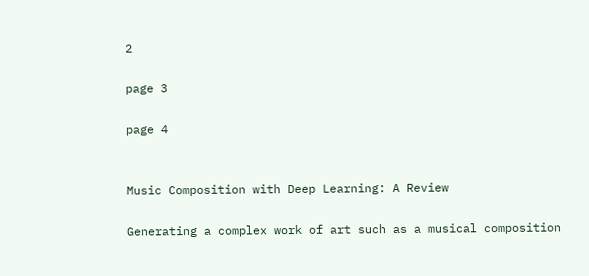2

page 3

page 4


Music Composition with Deep Learning: A Review

Generating a complex work of art such as a musical composition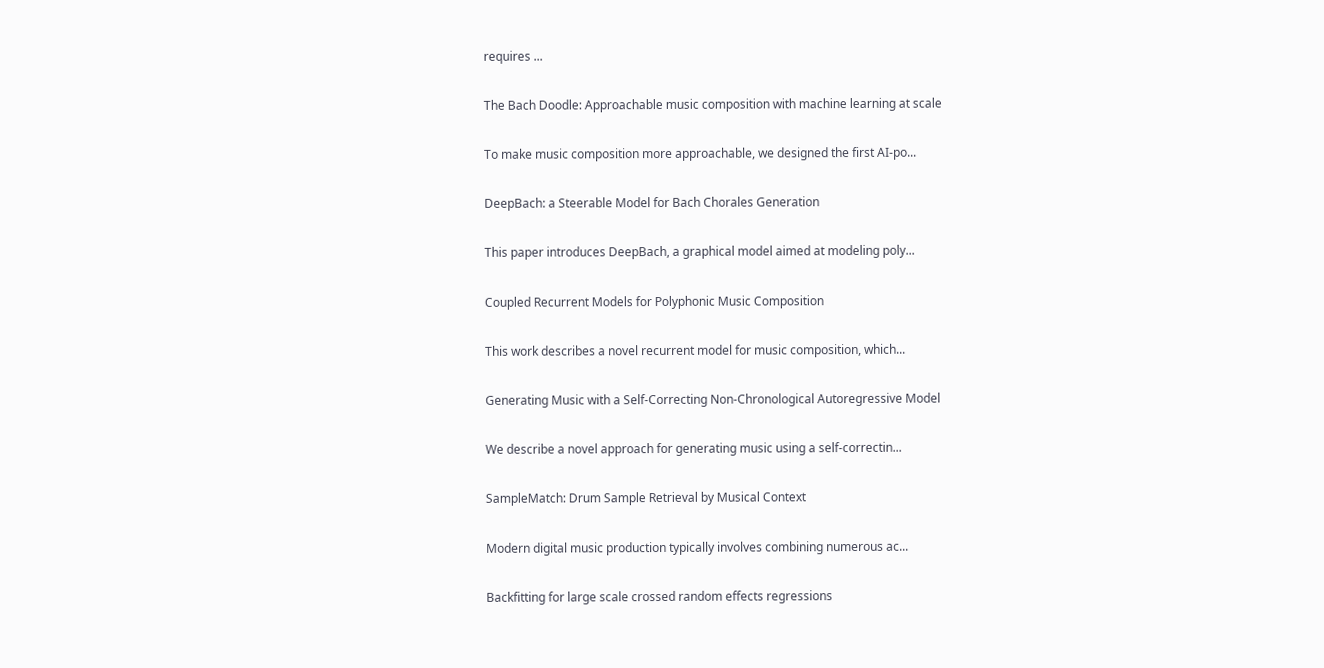requires ...

The Bach Doodle: Approachable music composition with machine learning at scale

To make music composition more approachable, we designed the first AI-po...

DeepBach: a Steerable Model for Bach Chorales Generation

This paper introduces DeepBach, a graphical model aimed at modeling poly...

Coupled Recurrent Models for Polyphonic Music Composition

This work describes a novel recurrent model for music composition, which...

Generating Music with a Self-Correcting Non-Chronological Autoregressive Model

We describe a novel approach for generating music using a self-correctin...

SampleMatch: Drum Sample Retrieval by Musical Context

Modern digital music production typically involves combining numerous ac...

Backfitting for large scale crossed random effects regressions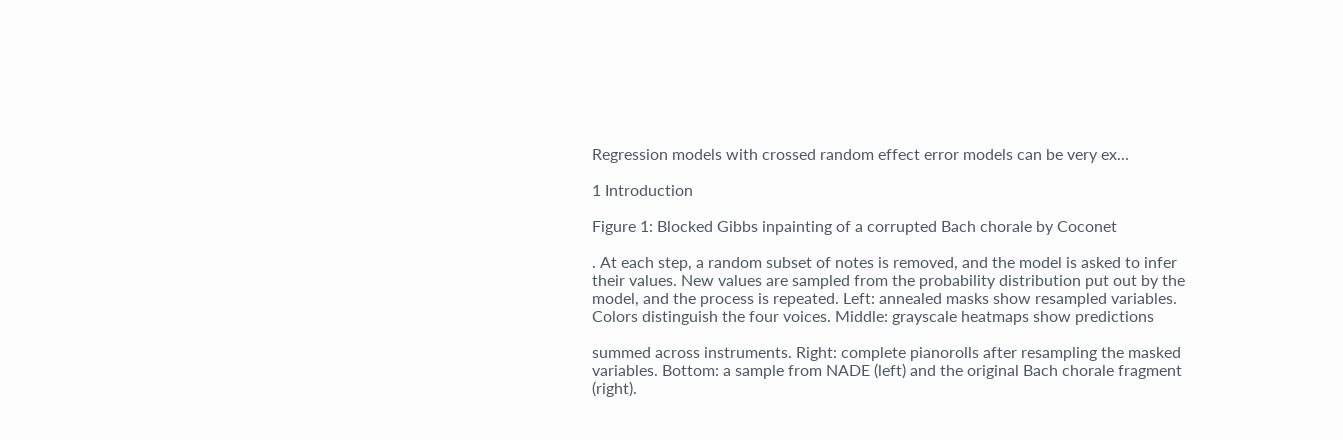Regression models with crossed random effect error models can be very ex...

1 Introduction

Figure 1: Blocked Gibbs inpainting of a corrupted Bach chorale by Coconet

. At each step, a random subset of notes is removed, and the model is asked to infer their values. New values are sampled from the probability distribution put out by the model, and the process is repeated. Left: annealed masks show resampled variables. Colors distinguish the four voices. Middle: grayscale heatmaps show predictions

summed across instruments. Right: complete pianorolls after resampling the masked variables. Bottom: a sample from NADE (left) and the original Bach chorale fragment (right).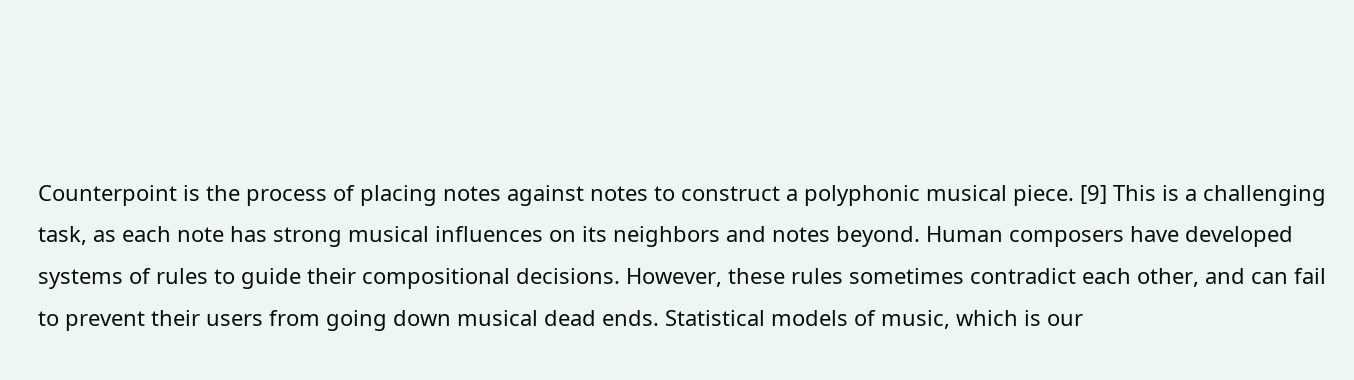Counterpoint is the process of placing notes against notes to construct a polyphonic musical piece. [9] This is a challenging task, as each note has strong musical influences on its neighbors and notes beyond. Human composers have developed systems of rules to guide their compositional decisions. However, these rules sometimes contradict each other, and can fail to prevent their users from going down musical dead ends. Statistical models of music, which is our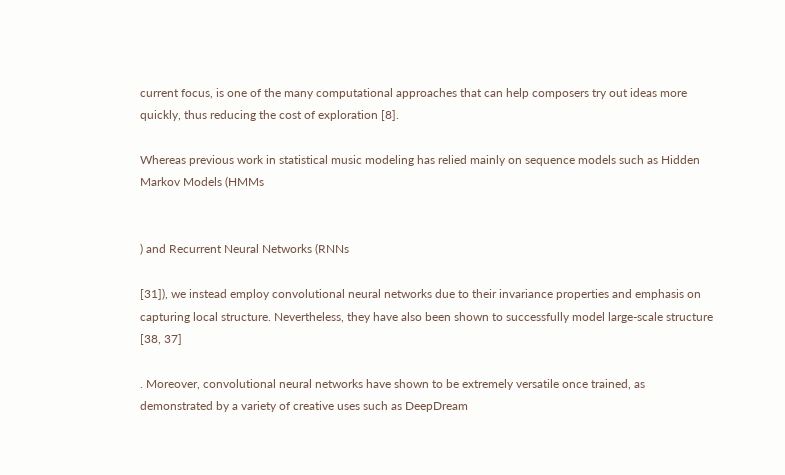current focus, is one of the many computational approaches that can help composers try out ideas more quickly, thus reducing the cost of exploration [8].

Whereas previous work in statistical music modeling has relied mainly on sequence models such as Hidden Markov Models (HMMs


) and Recurrent Neural Networks (RNNs

[31]), we instead employ convolutional neural networks due to their invariance properties and emphasis on capturing local structure. Nevertheless, they have also been shown to successfully model large-scale structure [38, 37]

. Moreover, convolutional neural networks have shown to be extremely versatile once trained, as demonstrated by a variety of creative uses such as DeepDream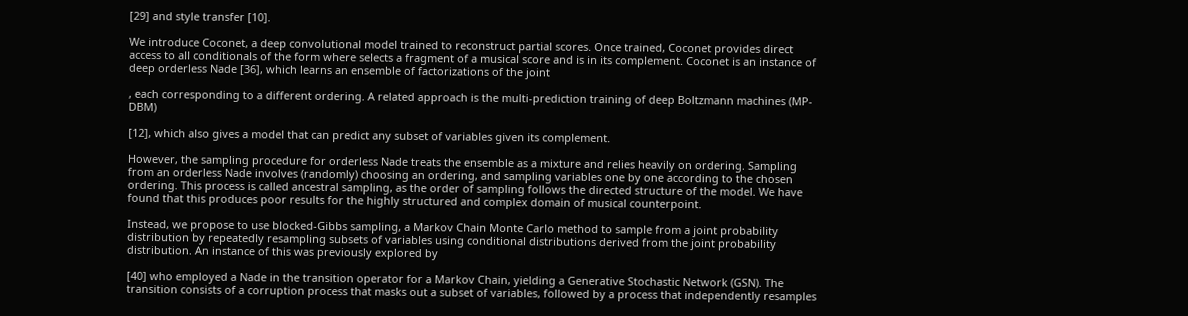[29] and style transfer [10].

We introduce Coconet, a deep convolutional model trained to reconstruct partial scores. Once trained, Coconet provides direct access to all conditionals of the form where selects a fragment of a musical score and is in its complement. Coconet is an instance of deep orderless Nade [36], which learns an ensemble of factorizations of the joint

, each corresponding to a different ordering. A related approach is the multi-prediction training of deep Boltzmann machines (MP-DBM)

[12], which also gives a model that can predict any subset of variables given its complement.

However, the sampling procedure for orderless Nade treats the ensemble as a mixture and relies heavily on ordering. Sampling from an orderless Nade involves (randomly) choosing an ordering, and sampling variables one by one according to the chosen ordering. This process is called ancestral sampling, as the order of sampling follows the directed structure of the model. We have found that this produces poor results for the highly structured and complex domain of musical counterpoint.

Instead, we propose to use blocked-Gibbs sampling, a Markov Chain Monte Carlo method to sample from a joint probability distribution by repeatedly resampling subsets of variables using conditional distributions derived from the joint probability distribution. An instance of this was previously explored by

[40] who employed a Nade in the transition operator for a Markov Chain, yielding a Generative Stochastic Network (GSN). The transition consists of a corruption process that masks out a subset of variables, followed by a process that independently resamples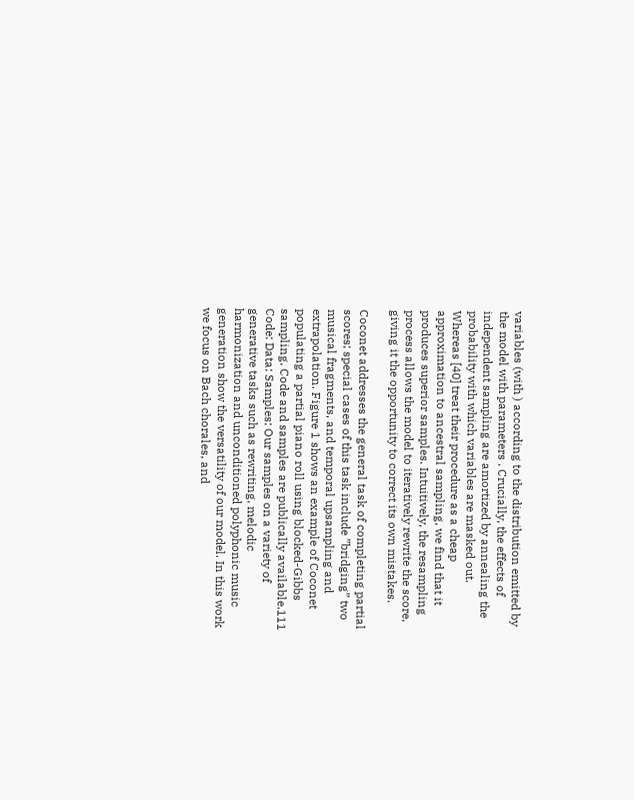variables (with ) according to the distribution emitted by the model with parameters . Crucially, the effects of independent sampling are amortized by annealing the probability with which variables are masked out. Whereas [40] treat their procedure as a cheap approximation to ancestral sampling, we find that it produces superior samples. Intuitively, the resampling process allows the model to iteratively rewrite the score, giving it the opportunity to correct its own mistakes.

Coconet addresses the general task of completing partial scores; special cases of this task include ”bridging” two musical fragments, and temporal upsampling and extrapolation. Figure 1 shows an example of Coconet populating a partial piano roll using blocked-Gibbs sampling. Code and samples are publically available.111 Code: Data: Samples: Our samples on a variety of generative tasks such as rewriting, melodic harmonization and unconditioned polyphonic music generation show the versatility of our model. In this work we focus on Bach chorales, and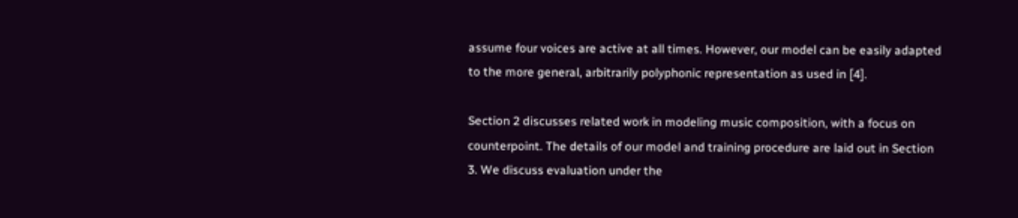assume four voices are active at all times. However, our model can be easily adapted to the more general, arbitrarily polyphonic representation as used in [4].

Section 2 discusses related work in modeling music composition, with a focus on counterpoint. The details of our model and training procedure are laid out in Section 3. We discuss evaluation under the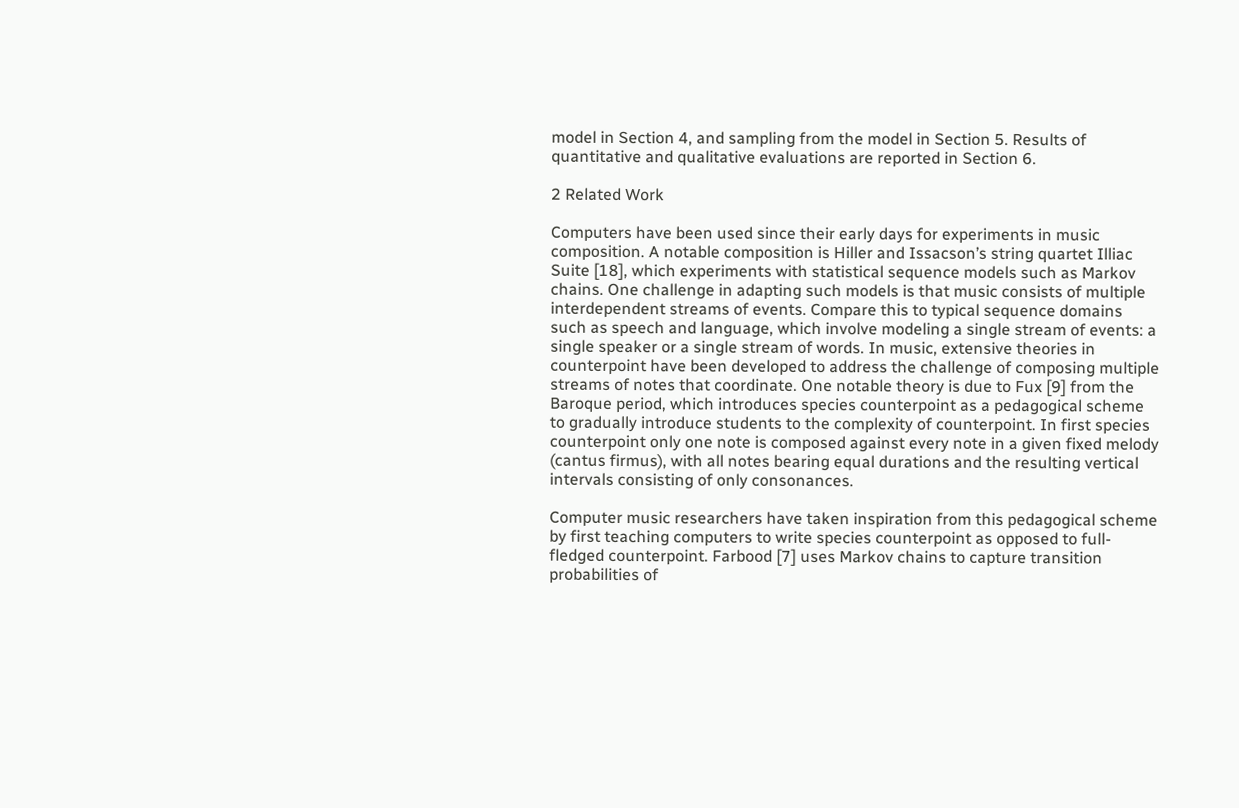model in Section 4, and sampling from the model in Section 5. Results of quantitative and qualitative evaluations are reported in Section 6.

2 Related Work

Computers have been used since their early days for experiments in music composition. A notable composition is Hiller and Issacson’s string quartet Illiac Suite [18], which experiments with statistical sequence models such as Markov chains. One challenge in adapting such models is that music consists of multiple interdependent streams of events. Compare this to typical sequence domains such as speech and language, which involve modeling a single stream of events: a single speaker or a single stream of words. In music, extensive theories in counterpoint have been developed to address the challenge of composing multiple streams of notes that coordinate. One notable theory is due to Fux [9] from the Baroque period, which introduces species counterpoint as a pedagogical scheme to gradually introduce students to the complexity of counterpoint. In first species counterpoint only one note is composed against every note in a given fixed melody (cantus firmus), with all notes bearing equal durations and the resulting vertical intervals consisting of only consonances.

Computer music researchers have taken inspiration from this pedagogical scheme by first teaching computers to write species counterpoint as opposed to full-fledged counterpoint. Farbood [7] uses Markov chains to capture transition probabilities of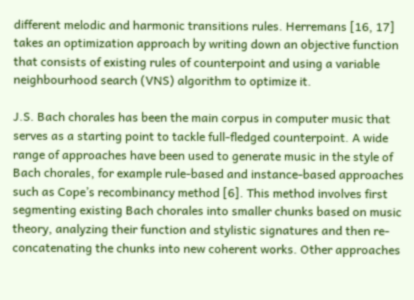different melodic and harmonic transitions rules. Herremans [16, 17] takes an optimization approach by writing down an objective function that consists of existing rules of counterpoint and using a variable neighbourhood search (VNS) algorithm to optimize it.

J.S. Bach chorales has been the main corpus in computer music that serves as a starting point to tackle full-fledged counterpoint. A wide range of approaches have been used to generate music in the style of Bach chorales, for example rule-based and instance-based approaches such as Cope’s recombinancy method [6]. This method involves first segmenting existing Bach chorales into smaller chunks based on music theory, analyzing their function and stylistic signatures and then re-concatenating the chunks into new coherent works. Other approaches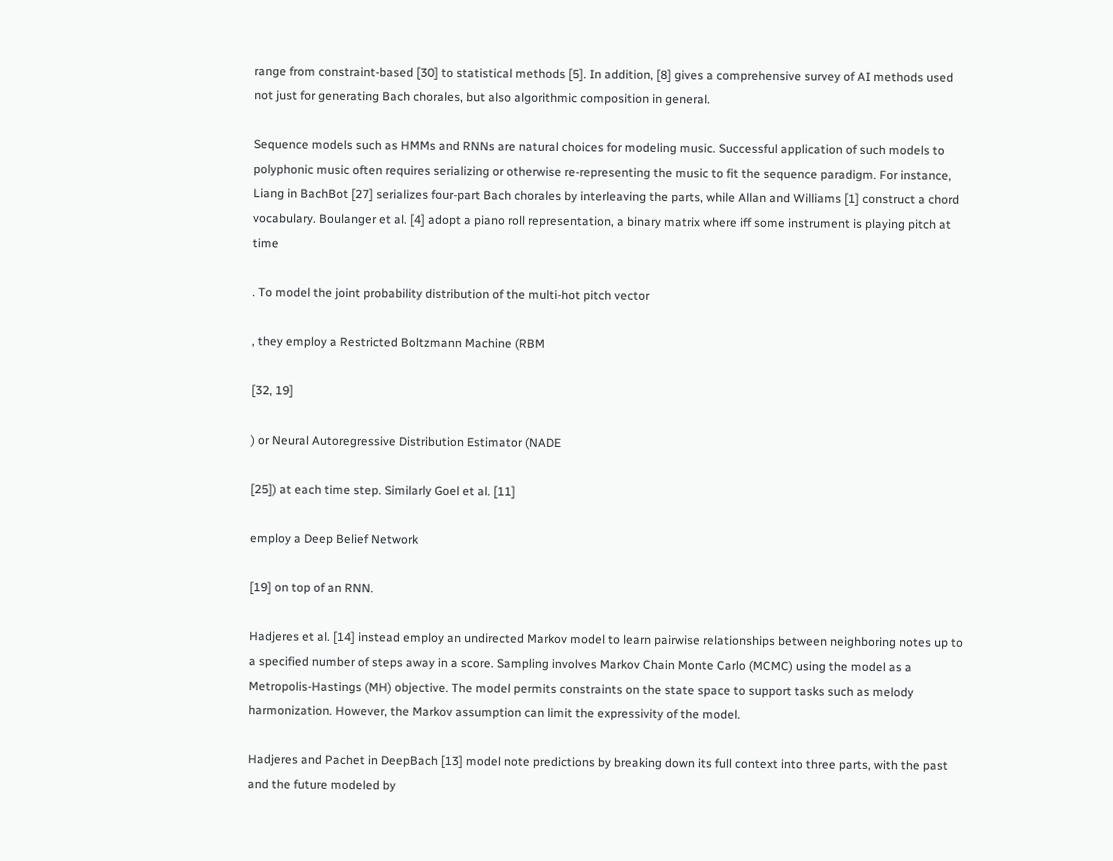range from constraint-based [30] to statistical methods [5]. In addition, [8] gives a comprehensive survey of AI methods used not just for generating Bach chorales, but also algorithmic composition in general.

Sequence models such as HMMs and RNNs are natural choices for modeling music. Successful application of such models to polyphonic music often requires serializing or otherwise re-representing the music to fit the sequence paradigm. For instance, Liang in BachBot [27] serializes four-part Bach chorales by interleaving the parts, while Allan and Williams [1] construct a chord vocabulary. Boulanger et al. [4] adopt a piano roll representation, a binary matrix where iff some instrument is playing pitch at time

. To model the joint probability distribution of the multi-hot pitch vector

, they employ a Restricted Boltzmann Machine (RBM

[32, 19]

) or Neural Autoregressive Distribution Estimator (NADE

[25]) at each time step. Similarly Goel et al. [11]

employ a Deep Belief Network

[19] on top of an RNN.

Hadjeres et al. [14] instead employ an undirected Markov model to learn pairwise relationships between neighboring notes up to a specified number of steps away in a score. Sampling involves Markov Chain Monte Carlo (MCMC) using the model as a Metropolis-Hastings (MH) objective. The model permits constraints on the state space to support tasks such as melody harmonization. However, the Markov assumption can limit the expressivity of the model.

Hadjeres and Pachet in DeepBach [13] model note predictions by breaking down its full context into three parts, with the past and the future modeled by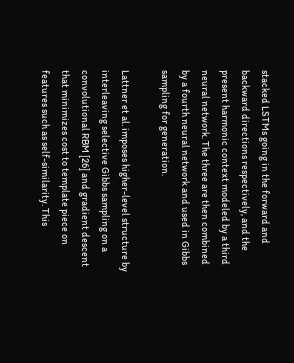stacked LSTMs going in the forward and backward directions respectively, and the present harmonic context modeled by a third neural network. The three are then combined by a fourth neural network and used in Gibbs sampling for generation.

Lattner et al. imposes higher-level structure by interleaving selective Gibbs sampling on a convolutional RBM [26] and gradient descent that minimizes cost to template piece on features such as self-similarity. This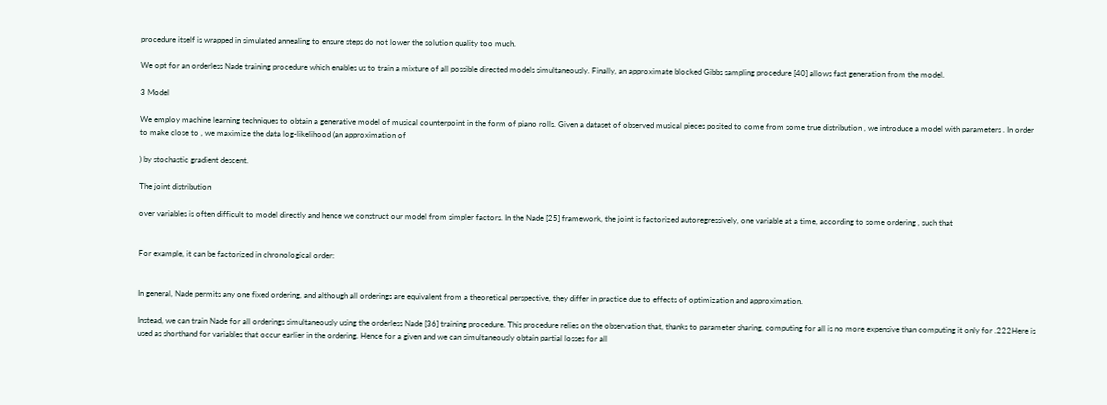procedure itself is wrapped in simulated annealing to ensure steps do not lower the solution quality too much.

We opt for an orderless Nade training procedure which enables us to train a mixture of all possible directed models simultaneously. Finally, an approximate blocked Gibbs sampling procedure [40] allows fast generation from the model.

3 Model

We employ machine learning techniques to obtain a generative model of musical counterpoint in the form of piano rolls. Given a dataset of observed musical pieces posited to come from some true distribution , we introduce a model with parameters . In order to make close to , we maximize the data log-likelihood (an approximation of

) by stochastic gradient descent.

The joint distribution

over variables is often difficult to model directly and hence we construct our model from simpler factors. In the Nade [25] framework, the joint is factorized autoregressively, one variable at a time, according to some ordering , such that


For example, it can be factorized in chronological order:


In general, Nade permits any one fixed ordering, and although all orderings are equivalent from a theoretical perspective, they differ in practice due to effects of optimization and approximation.

Instead, we can train Nade for all orderings simultaneously using the orderless Nade [36] training procedure. This procedure relies on the observation that, thanks to parameter sharing, computing for all is no more expensive than computing it only for .222Here is used as shorthand for variables that occur earlier in the ordering. Hence for a given and we can simultaneously obtain partial losses for all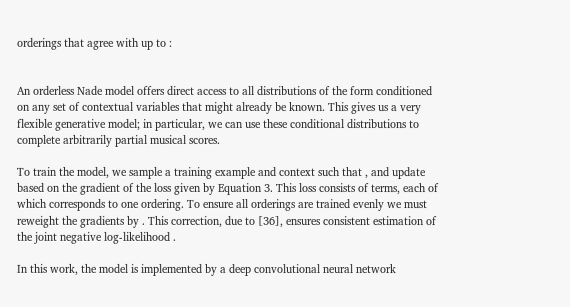orderings that agree with up to :


An orderless Nade model offers direct access to all distributions of the form conditioned on any set of contextual variables that might already be known. This gives us a very flexible generative model; in particular, we can use these conditional distributions to complete arbitrarily partial musical scores.

To train the model, we sample a training example and context such that , and update based on the gradient of the loss given by Equation 3. This loss consists of terms, each of which corresponds to one ordering. To ensure all orderings are trained evenly we must reweight the gradients by . This correction, due to [36], ensures consistent estimation of the joint negative log-likelihood .

In this work, the model is implemented by a deep convolutional neural network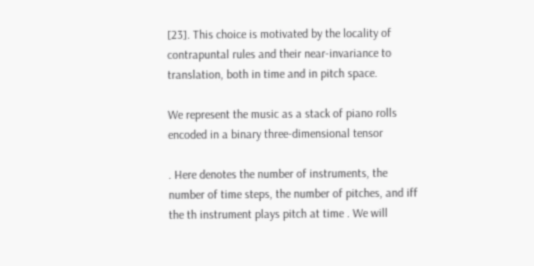[23]. This choice is motivated by the locality of contrapuntal rules and their near-invariance to translation, both in time and in pitch space.

We represent the music as a stack of piano rolls encoded in a binary three-dimensional tensor

. Here denotes the number of instruments, the number of time steps, the number of pitches, and iff the th instrument plays pitch at time . We will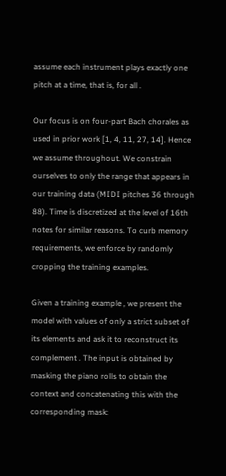assume each instrument plays exactly one pitch at a time, that is, for all .

Our focus is on four-part Bach chorales as used in prior work [1, 4, 11, 27, 14]. Hence we assume throughout. We constrain ourselves to only the range that appears in our training data (MIDI pitches 36 through 88). Time is discretized at the level of 16th notes for similar reasons. To curb memory requirements, we enforce by randomly cropping the training examples.

Given a training example , we present the model with values of only a strict subset of its elements and ask it to reconstruct its complement . The input is obtained by masking the piano rolls to obtain the context and concatenating this with the corresponding mask: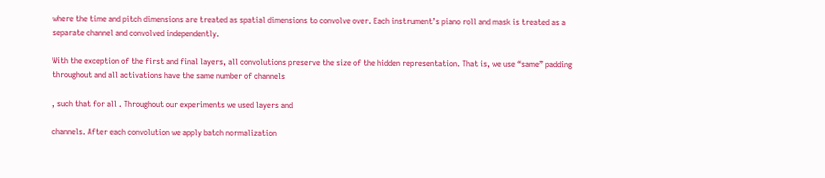where the time and pitch dimensions are treated as spatial dimensions to convolve over. Each instrument’s piano roll and mask is treated as a separate channel and convolved independently.

With the exception of the first and final layers, all convolutions preserve the size of the hidden representation. That is, we use “same” padding throughout and all activations have the same number of channels

, such that for all . Throughout our experiments we used layers and

channels. After each convolution we apply batch normalization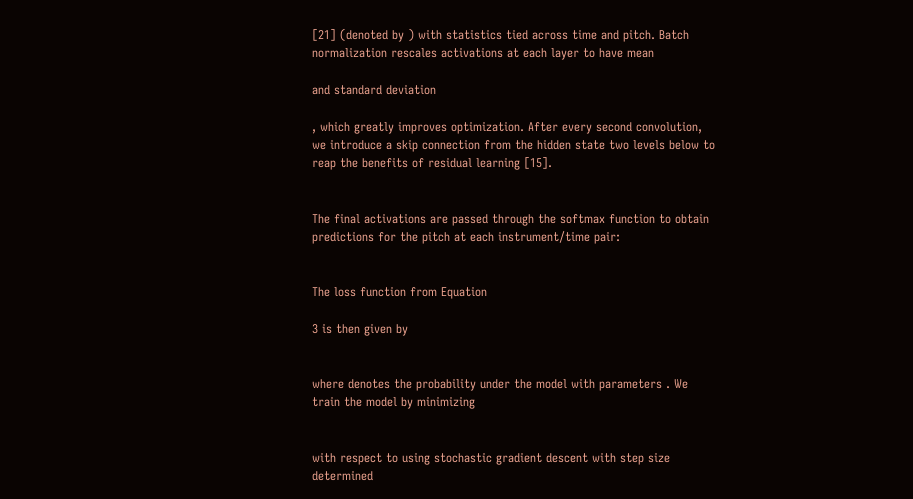[21] (denoted by ) with statistics tied across time and pitch. Batch normalization rescales activations at each layer to have mean

and standard deviation

, which greatly improves optimization. After every second convolution, we introduce a skip connection from the hidden state two levels below to reap the benefits of residual learning [15].


The final activations are passed through the softmax function to obtain predictions for the pitch at each instrument/time pair:


The loss function from Equation

3 is then given by


where denotes the probability under the model with parameters . We train the model by minimizing


with respect to using stochastic gradient descent with step size determined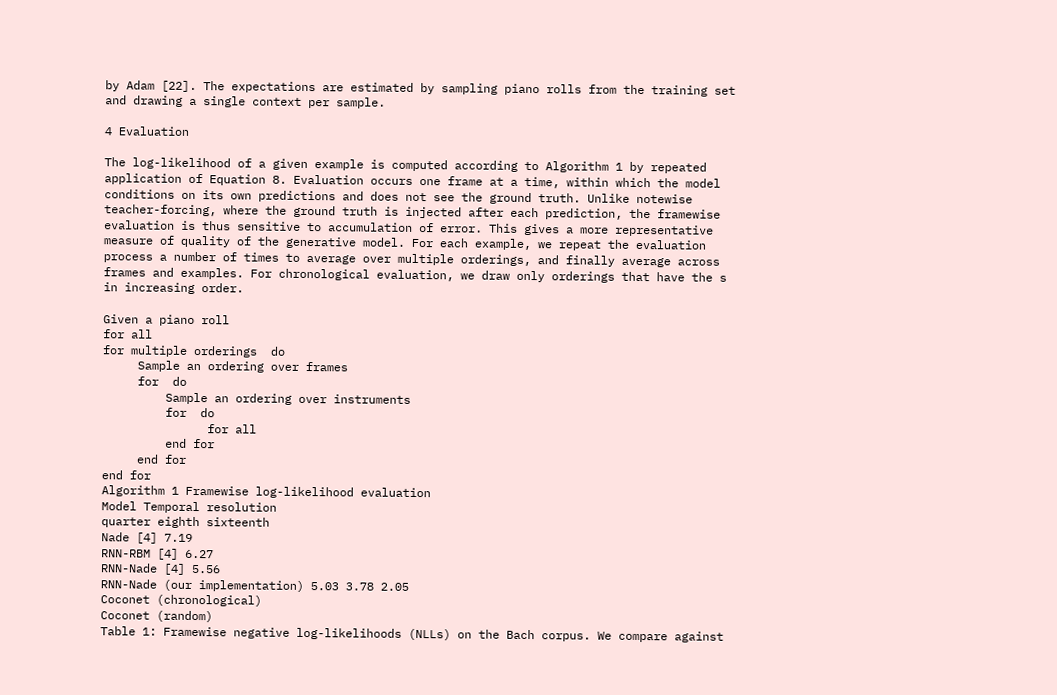by Adam [22]. The expectations are estimated by sampling piano rolls from the training set and drawing a single context per sample.

4 Evaluation

The log-likelihood of a given example is computed according to Algorithm 1 by repeated application of Equation 8. Evaluation occurs one frame at a time, within which the model conditions on its own predictions and does not see the ground truth. Unlike notewise teacher-forcing, where the ground truth is injected after each prediction, the framewise evaluation is thus sensitive to accumulation of error. This gives a more representative measure of quality of the generative model. For each example, we repeat the evaluation process a number of times to average over multiple orderings, and finally average across frames and examples. For chronological evaluation, we draw only orderings that have the s in increasing order.

Given a piano roll
for all
for multiple orderings  do
     Sample an ordering over frames
     for  do
         Sample an ordering over instruments
         for  do
               for all
         end for
     end for
end for
Algorithm 1 Framewise log-likelihood evaluation
Model Temporal resolution
quarter eighth sixteenth
Nade [4] 7.19
RNN-RBM [4] 6.27
RNN-Nade [4] 5.56
RNN-Nade (our implementation) 5.03 3.78 2.05
Coconet (chronological)
Coconet (random)
Table 1: Framewise negative log-likelihoods (NLLs) on the Bach corpus. We compare against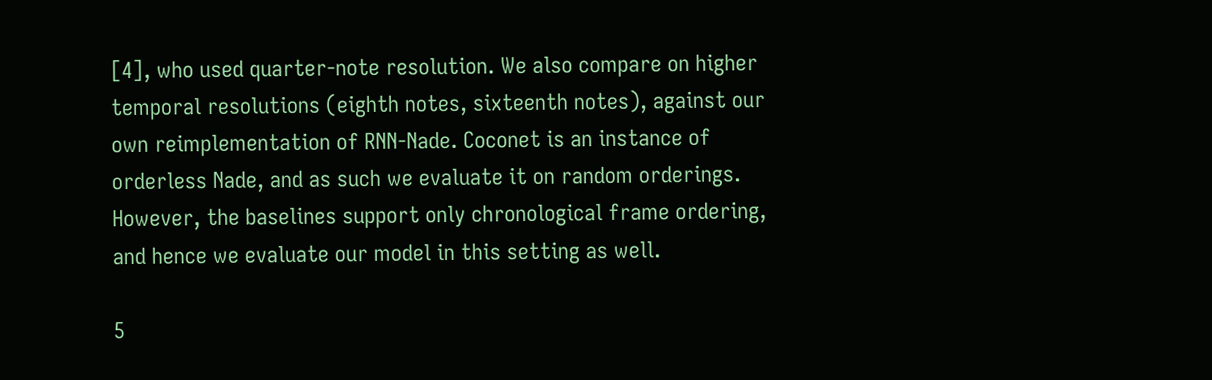[4], who used quarter-note resolution. We also compare on higher temporal resolutions (eighth notes, sixteenth notes), against our own reimplementation of RNN-Nade. Coconet is an instance of orderless Nade, and as such we evaluate it on random orderings. However, the baselines support only chronological frame ordering, and hence we evaluate our model in this setting as well.

5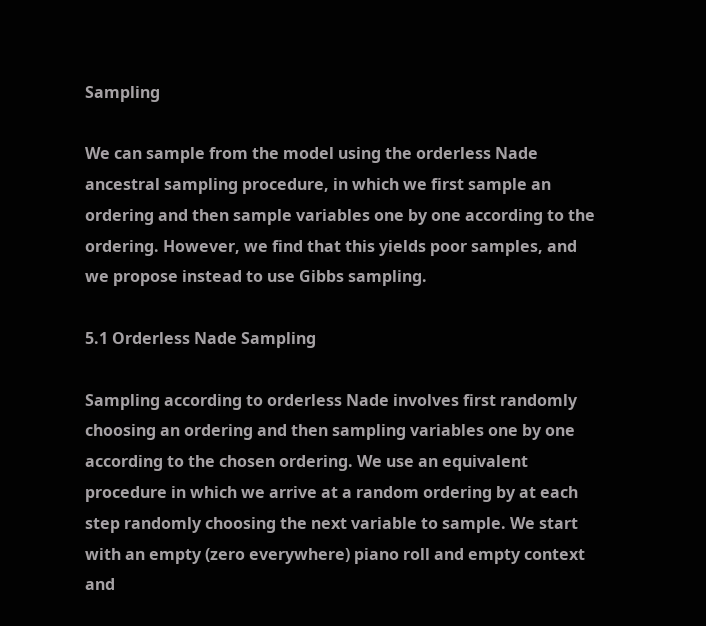Sampling

We can sample from the model using the orderless Nade ancestral sampling procedure, in which we first sample an ordering and then sample variables one by one according to the ordering. However, we find that this yields poor samples, and we propose instead to use Gibbs sampling.

5.1 Orderless Nade Sampling

Sampling according to orderless Nade involves first randomly choosing an ordering and then sampling variables one by one according to the chosen ordering. We use an equivalent procedure in which we arrive at a random ordering by at each step randomly choosing the next variable to sample. We start with an empty (zero everywhere) piano roll and empty context and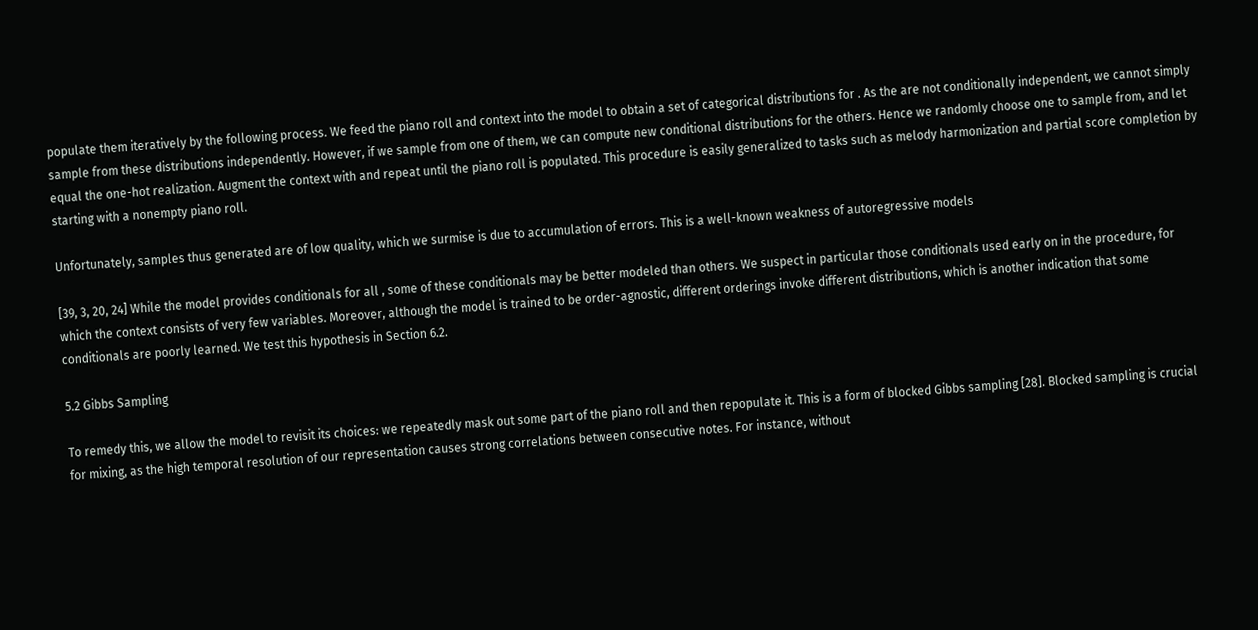populate them iteratively by the following process. We feed the piano roll and context into the model to obtain a set of categorical distributions for . As the are not conditionally independent, we cannot simply sample from these distributions independently. However, if we sample from one of them, we can compute new conditional distributions for the others. Hence we randomly choose one to sample from, and let equal the one-hot realization. Augment the context with and repeat until the piano roll is populated. This procedure is easily generalized to tasks such as melody harmonization and partial score completion by starting with a nonempty piano roll.

Unfortunately, samples thus generated are of low quality, which we surmise is due to accumulation of errors. This is a well-known weakness of autoregressive models

[39, 3, 20, 24] While the model provides conditionals for all , some of these conditionals may be better modeled than others. We suspect in particular those conditionals used early on in the procedure, for which the context consists of very few variables. Moreover, although the model is trained to be order-agnostic, different orderings invoke different distributions, which is another indication that some conditionals are poorly learned. We test this hypothesis in Section 6.2.

5.2 Gibbs Sampling

To remedy this, we allow the model to revisit its choices: we repeatedly mask out some part of the piano roll and then repopulate it. This is a form of blocked Gibbs sampling [28]. Blocked sampling is crucial for mixing, as the high temporal resolution of our representation causes strong correlations between consecutive notes. For instance, without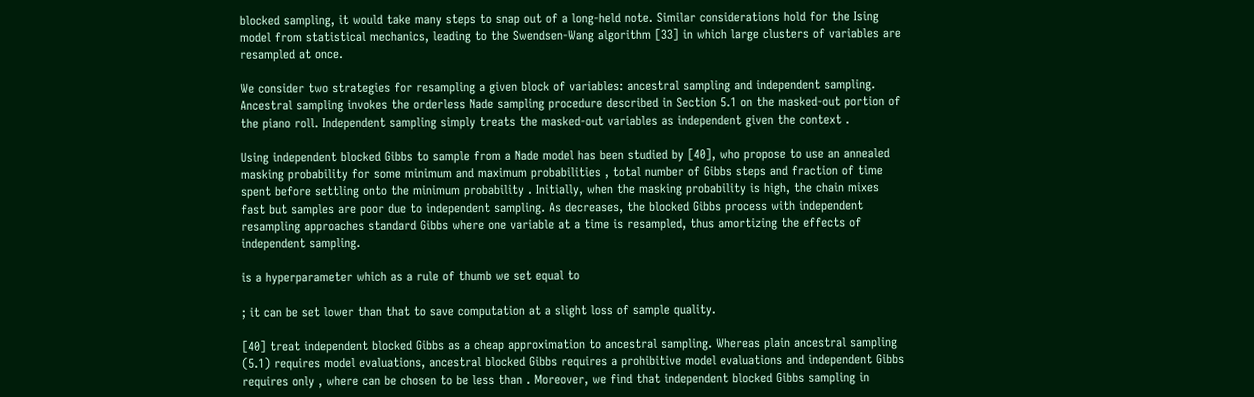blocked sampling, it would take many steps to snap out of a long-held note. Similar considerations hold for the Ising model from statistical mechanics, leading to the Swendsen-Wang algorithm [33] in which large clusters of variables are resampled at once.

We consider two strategies for resampling a given block of variables: ancestral sampling and independent sampling. Ancestral sampling invokes the orderless Nade sampling procedure described in Section 5.1 on the masked-out portion of the piano roll. Independent sampling simply treats the masked-out variables as independent given the context .

Using independent blocked Gibbs to sample from a Nade model has been studied by [40], who propose to use an annealed masking probability for some minimum and maximum probabilities , total number of Gibbs steps and fraction of time spent before settling onto the minimum probability . Initially, when the masking probability is high, the chain mixes fast but samples are poor due to independent sampling. As decreases, the blocked Gibbs process with independent resampling approaches standard Gibbs where one variable at a time is resampled, thus amortizing the effects of independent sampling.

is a hyperparameter which as a rule of thumb we set equal to

; it can be set lower than that to save computation at a slight loss of sample quality.

[40] treat independent blocked Gibbs as a cheap approximation to ancestral sampling. Whereas plain ancestral sampling (5.1) requires model evaluations, ancestral blocked Gibbs requires a prohibitive model evaluations and independent Gibbs requires only , where can be chosen to be less than . Moreover, we find that independent blocked Gibbs sampling in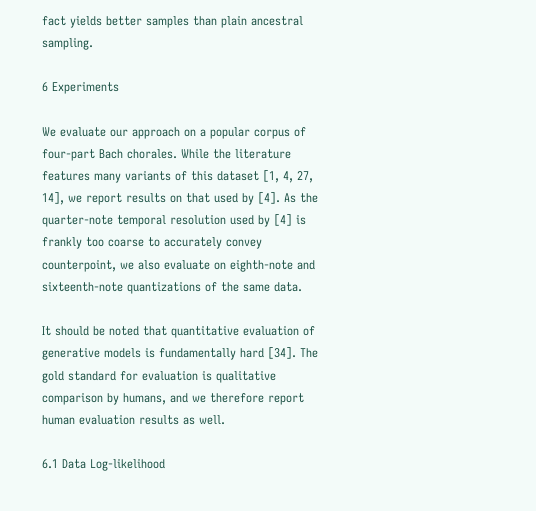fact yields better samples than plain ancestral sampling.

6 Experiments

We evaluate our approach on a popular corpus of four-part Bach chorales. While the literature features many variants of this dataset [1, 4, 27, 14], we report results on that used by [4]. As the quarter-note temporal resolution used by [4] is frankly too coarse to accurately convey counterpoint, we also evaluate on eighth-note and sixteenth-note quantizations of the same data.

It should be noted that quantitative evaluation of generative models is fundamentally hard [34]. The gold standard for evaluation is qualitative comparison by humans, and we therefore report human evaluation results as well.

6.1 Data Log-likelihood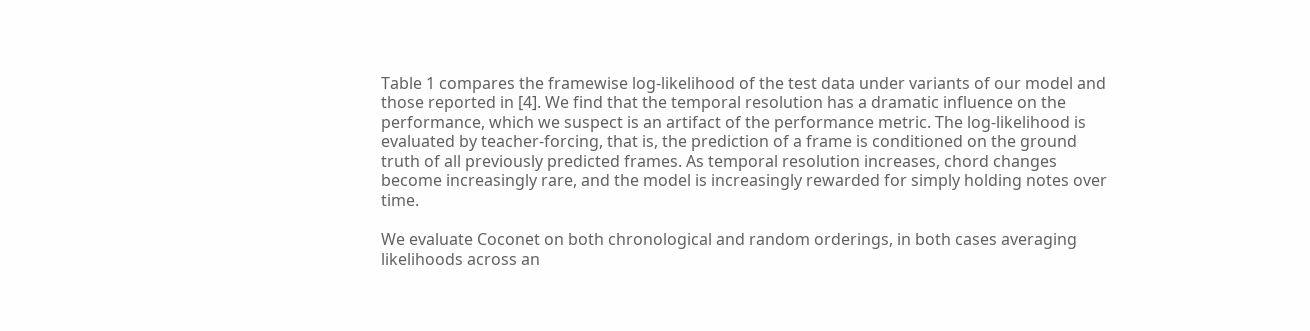Table 1 compares the framewise log-likelihood of the test data under variants of our model and those reported in [4]. We find that the temporal resolution has a dramatic influence on the performance, which we suspect is an artifact of the performance metric. The log-likelihood is evaluated by teacher-forcing, that is, the prediction of a frame is conditioned on the ground truth of all previously predicted frames. As temporal resolution increases, chord changes become increasingly rare, and the model is increasingly rewarded for simply holding notes over time.

We evaluate Coconet on both chronological and random orderings, in both cases averaging likelihoods across an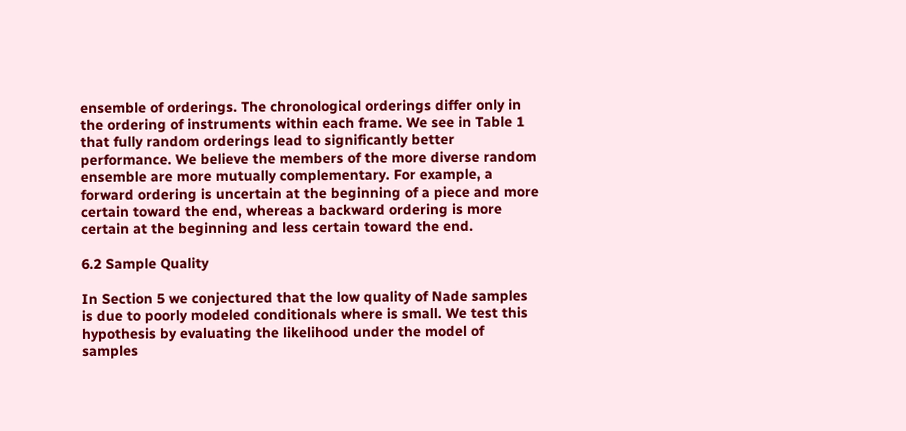ensemble of orderings. The chronological orderings differ only in the ordering of instruments within each frame. We see in Table 1 that fully random orderings lead to significantly better performance. We believe the members of the more diverse random ensemble are more mutually complementary. For example, a forward ordering is uncertain at the beginning of a piece and more certain toward the end, whereas a backward ordering is more certain at the beginning and less certain toward the end.

6.2 Sample Quality

In Section 5 we conjectured that the low quality of Nade samples is due to poorly modeled conditionals where is small. We test this hypothesis by evaluating the likelihood under the model of samples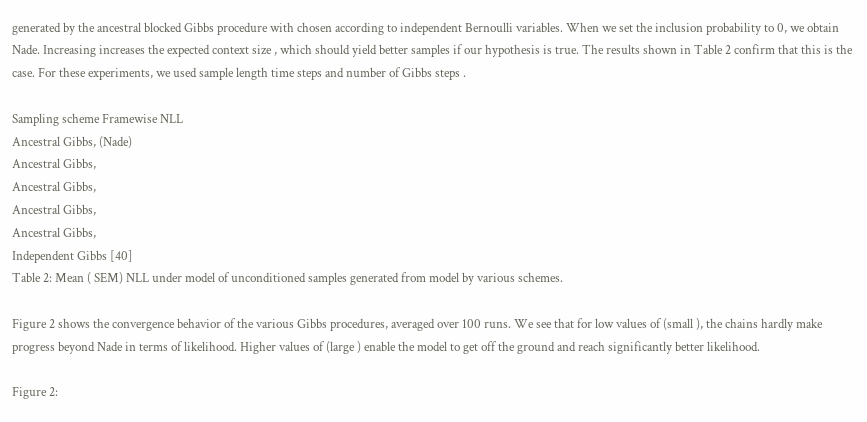generated by the ancestral blocked Gibbs procedure with chosen according to independent Bernoulli variables. When we set the inclusion probability to 0, we obtain Nade. Increasing increases the expected context size , which should yield better samples if our hypothesis is true. The results shown in Table 2 confirm that this is the case. For these experiments, we used sample length time steps and number of Gibbs steps .

Sampling scheme Framewise NLL
Ancestral Gibbs, (Nade)
Ancestral Gibbs,
Ancestral Gibbs,
Ancestral Gibbs,
Ancestral Gibbs,
Independent Gibbs [40]
Table 2: Mean ( SEM) NLL under model of unconditioned samples generated from model by various schemes.

Figure 2 shows the convergence behavior of the various Gibbs procedures, averaged over 100 runs. We see that for low values of (small ), the chains hardly make progress beyond Nade in terms of likelihood. Higher values of (large ) enable the model to get off the ground and reach significantly better likelihood.

Figure 2: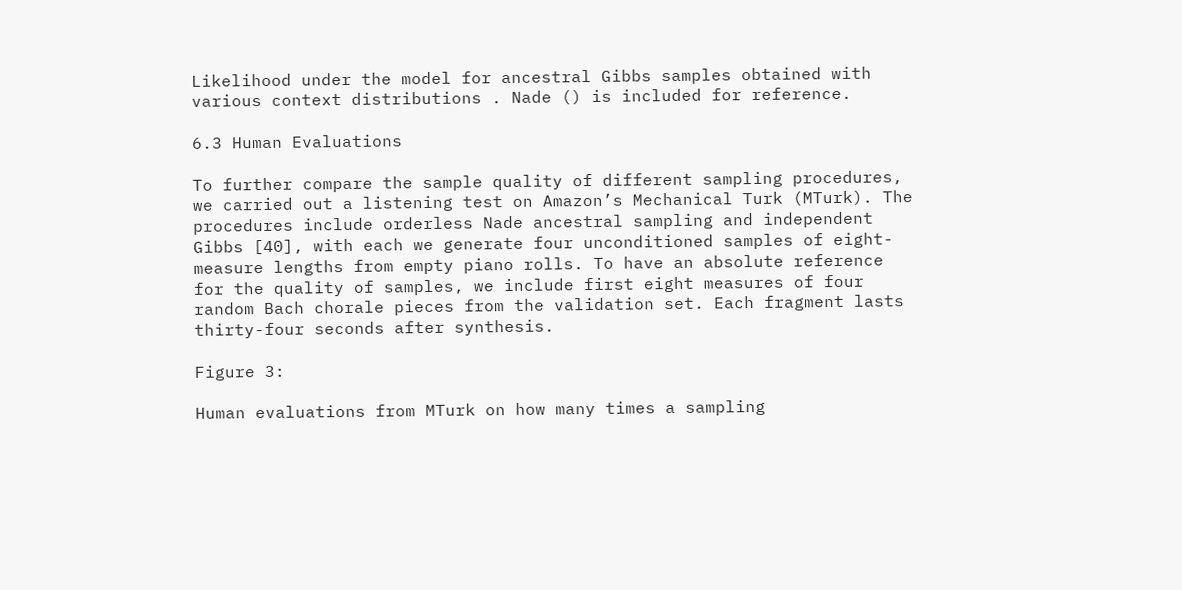Likelihood under the model for ancestral Gibbs samples obtained with various context distributions . Nade () is included for reference.

6.3 Human Evaluations

To further compare the sample quality of different sampling procedures, we carried out a listening test on Amazon’s Mechanical Turk (MTurk). The procedures include orderless Nade ancestral sampling and independent Gibbs [40], with each we generate four unconditioned samples of eight-measure lengths from empty piano rolls. To have an absolute reference for the quality of samples, we include first eight measures of four random Bach chorale pieces from the validation set. Each fragment lasts thirty-four seconds after synthesis.

Figure 3:

Human evaluations from MTurk on how many times a sampling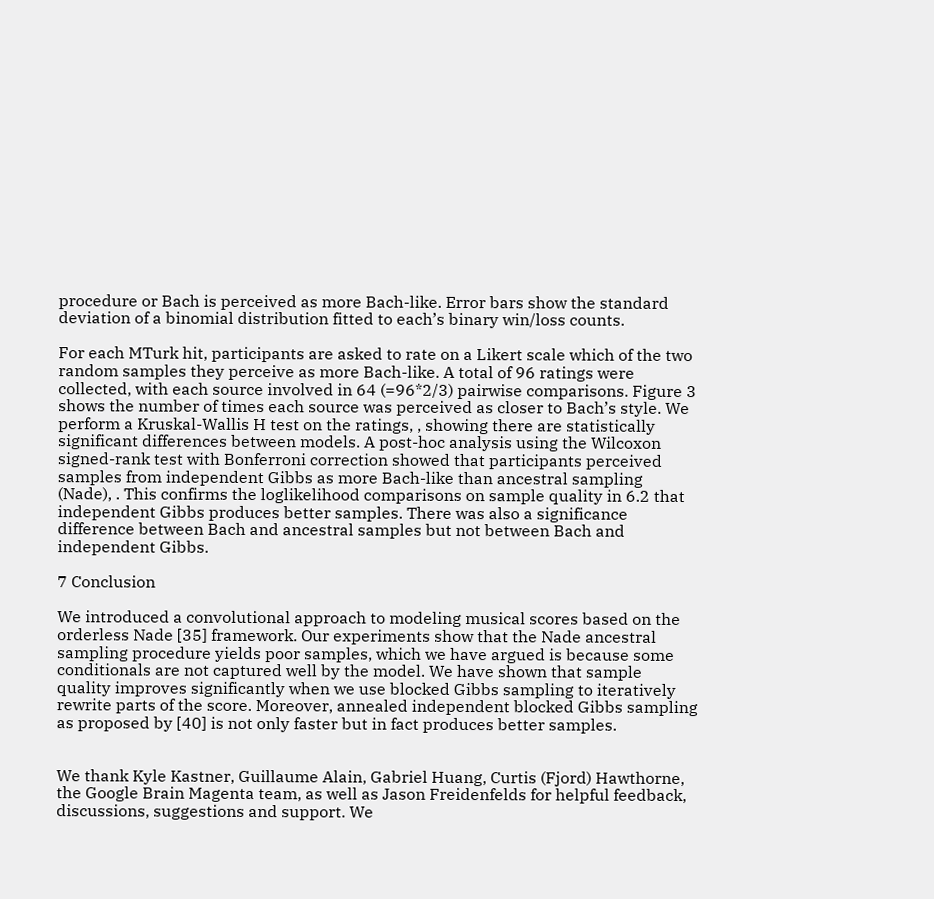procedure or Bach is perceived as more Bach-like. Error bars show the standard deviation of a binomial distribution fitted to each’s binary win/loss counts.

For each MTurk hit, participants are asked to rate on a Likert scale which of the two random samples they perceive as more Bach-like. A total of 96 ratings were collected, with each source involved in 64 (=96*2/3) pairwise comparisons. Figure 3 shows the number of times each source was perceived as closer to Bach’s style. We perform a Kruskal-Wallis H test on the ratings, , showing there are statistically significant differences between models. A post-hoc analysis using the Wilcoxon signed-rank test with Bonferroni correction showed that participants perceived samples from independent Gibbs as more Bach-like than ancestral sampling (Nade), . This confirms the loglikelihood comparisons on sample quality in 6.2 that independent Gibbs produces better samples. There was also a significance difference between Bach and ancestral samples but not between Bach and independent Gibbs.

7 Conclusion

We introduced a convolutional approach to modeling musical scores based on the orderless Nade [35] framework. Our experiments show that the Nade ancestral sampling procedure yields poor samples, which we have argued is because some conditionals are not captured well by the model. We have shown that sample quality improves significantly when we use blocked Gibbs sampling to iteratively rewrite parts of the score. Moreover, annealed independent blocked Gibbs sampling as proposed by [40] is not only faster but in fact produces better samples.


We thank Kyle Kastner, Guillaume Alain, Gabriel Huang, Curtis (Fjord) Hawthorne, the Google Brain Magenta team, as well as Jason Freidenfelds for helpful feedback, discussions, suggestions and support. We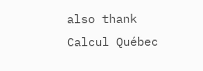also thank Calcul Québec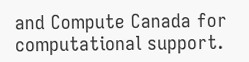and Compute Canada for computational support.